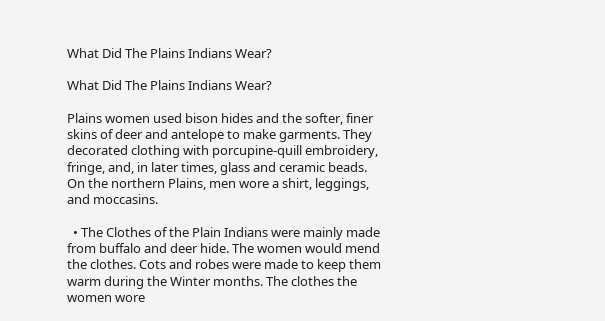What Did The Plains Indians Wear?

What Did The Plains Indians Wear?

Plains women used bison hides and the softer, finer skins of deer and antelope to make garments. They decorated clothing with porcupine-quill embroidery, fringe, and, in later times, glass and ceramic beads. On the northern Plains, men wore a shirt, leggings, and moccasins.

  • The Clothes of the Plain Indians were mainly made from buffalo and deer hide. The women would mend the clothes. Cots and robes were made to keep them warm during the Winter months. The clothes the women wore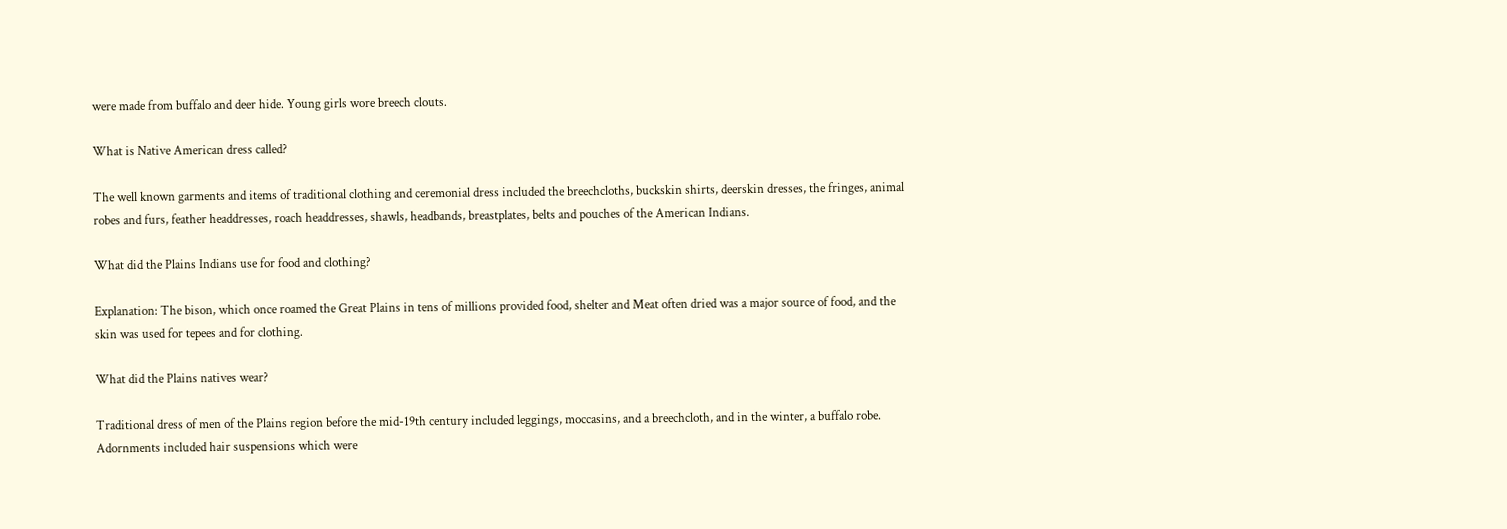were made from buffalo and deer hide. Young girls wore breech clouts.

What is Native American dress called?

The well known garments and items of traditional clothing and ceremonial dress included the breechcloths, buckskin shirts, deerskin dresses, the fringes, animal robes and furs, feather headdresses, roach headdresses, shawls, headbands, breastplates, belts and pouches of the American Indians.

What did the Plains Indians use for food and clothing?

Explanation: The bison, which once roamed the Great Plains in tens of millions provided food, shelter and Meat often dried was a major source of food, and the skin was used for tepees and for clothing.

What did the Plains natives wear?

Traditional dress of men of the Plains region before the mid-19th century included leggings, moccasins, and a breechcloth, and in the winter, a buffalo robe. Adornments included hair suspensions which were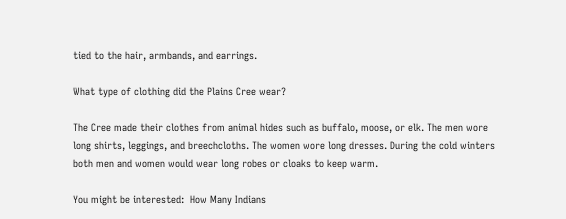tied to the hair, armbands, and earrings.

What type of clothing did the Plains Cree wear?

The Cree made their clothes from animal hides such as buffalo, moose, or elk. The men wore long shirts, leggings, and breechcloths. The women wore long dresses. During the cold winters both men and women would wear long robes or cloaks to keep warm.

You might be interested:  How Many Indians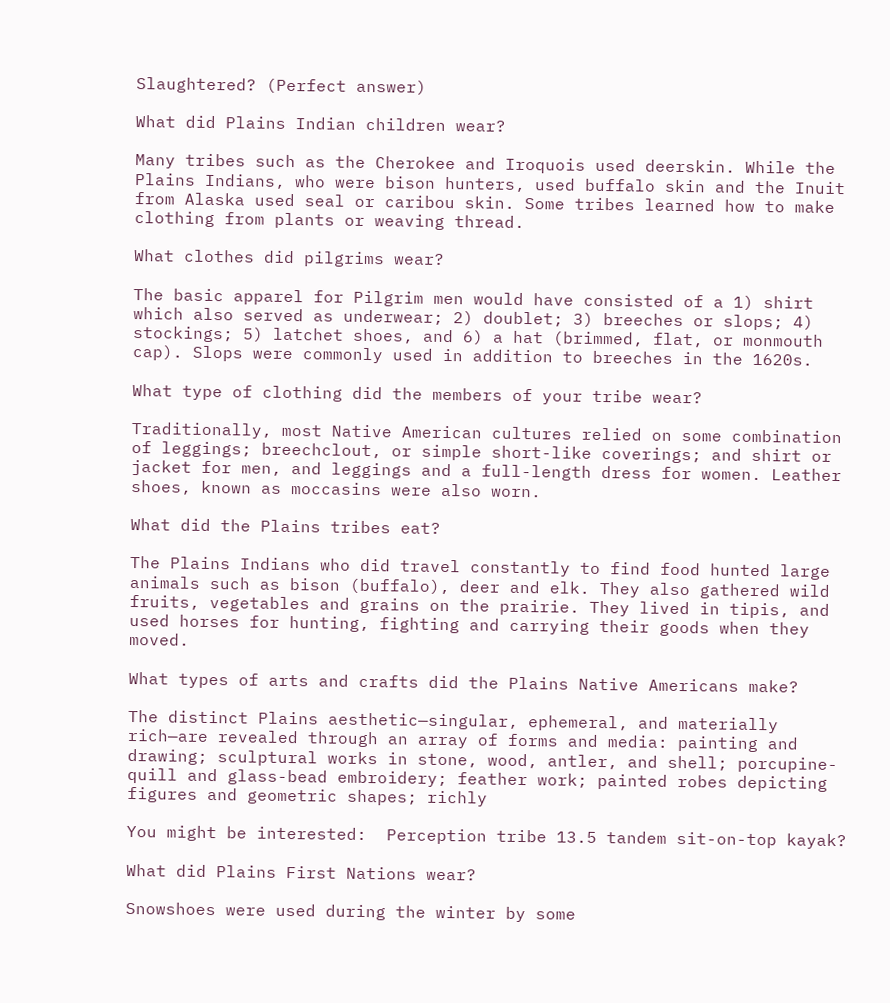Slaughtered? (Perfect answer)

What did Plains Indian children wear?

Many tribes such as the Cherokee and Iroquois used deerskin. While the Plains Indians, who were bison hunters, used buffalo skin and the Inuit from Alaska used seal or caribou skin. Some tribes learned how to make clothing from plants or weaving thread.

What clothes did pilgrims wear?

The basic apparel for Pilgrim men would have consisted of a 1) shirt which also served as underwear; 2) doublet; 3) breeches or slops; 4) stockings; 5) latchet shoes, and 6) a hat (brimmed, flat, or monmouth cap). Slops were commonly used in addition to breeches in the 1620s.

What type of clothing did the members of your tribe wear?

Traditionally, most Native American cultures relied on some combination of leggings; breechclout, or simple short-like coverings; and shirt or jacket for men, and leggings and a full-length dress for women. Leather shoes, known as moccasins were also worn.

What did the Plains tribes eat?

The Plains Indians who did travel constantly to find food hunted large animals such as bison (buffalo), deer and elk. They also gathered wild fruits, vegetables and grains on the prairie. They lived in tipis, and used horses for hunting, fighting and carrying their goods when they moved.

What types of arts and crafts did the Plains Native Americans make?

The distinct Plains aesthetic—singular, ephemeral, and materially rich—are revealed through an array of forms and media: painting and drawing; sculptural works in stone, wood, antler, and shell; porcupine-quill and glass-bead embroidery; feather work; painted robes depicting figures and geometric shapes; richly

You might be interested:  Perception tribe 13.5 tandem sit-on-top kayak?

What did Plains First Nations wear?

Snowshoes were used during the winter by some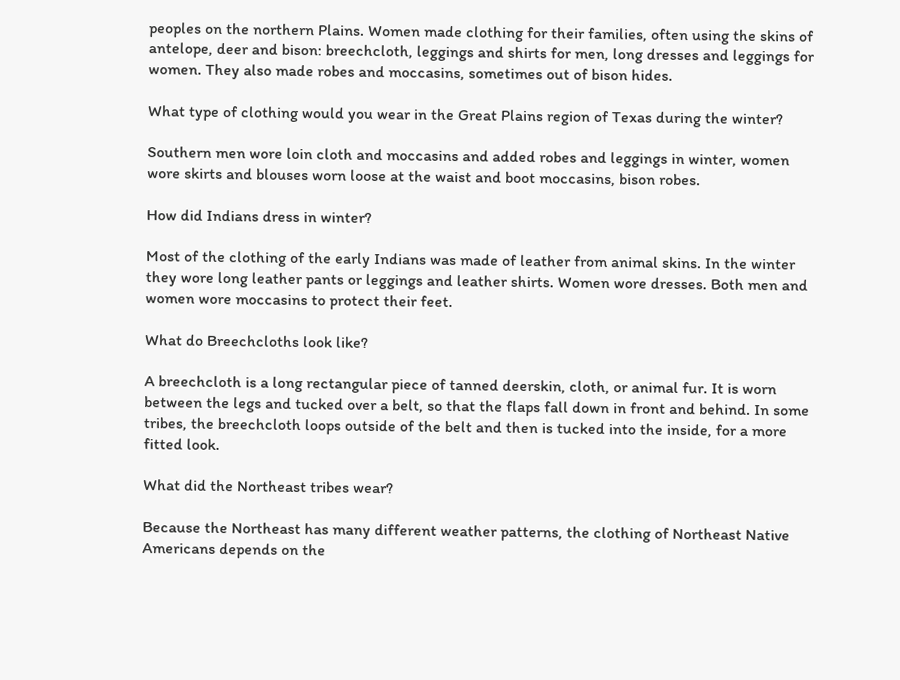peoples on the northern Plains. Women made clothing for their families, often using the skins of antelope, deer and bison: breechcloth, leggings and shirts for men, long dresses and leggings for women. They also made robes and moccasins, sometimes out of bison hides.

What type of clothing would you wear in the Great Plains region of Texas during the winter?

Southern men wore loin cloth and moccasins and added robes and leggings in winter, women wore skirts and blouses worn loose at the waist and boot moccasins, bison robes.

How did Indians dress in winter?

Most of the clothing of the early Indians was made of leather from animal skins. In the winter they wore long leather pants or leggings and leather shirts. Women wore dresses. Both men and women wore moccasins to protect their feet.

What do Breechcloths look like?

A breechcloth is a long rectangular piece of tanned deerskin, cloth, or animal fur. It is worn between the legs and tucked over a belt, so that the flaps fall down in front and behind. In some tribes, the breechcloth loops outside of the belt and then is tucked into the inside, for a more fitted look.

What did the Northeast tribes wear?

Because the Northeast has many different weather patterns, the clothing of Northeast Native Americans depends on the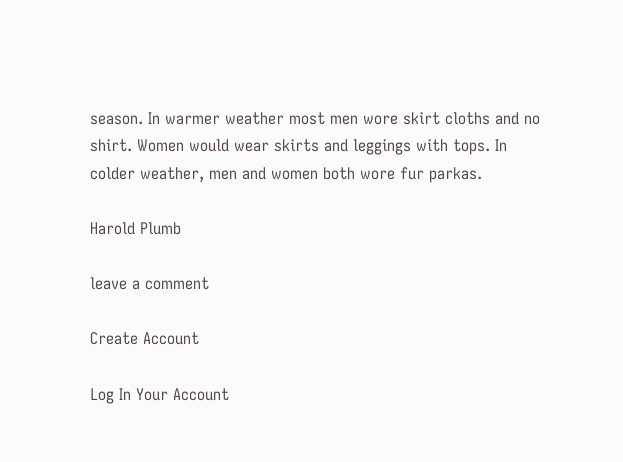season. In warmer weather most men wore skirt cloths and no shirt. Women would wear skirts and leggings with tops. In colder weather, men and women both wore fur parkas.

Harold Plumb

leave a comment

Create Account

Log In Your Account